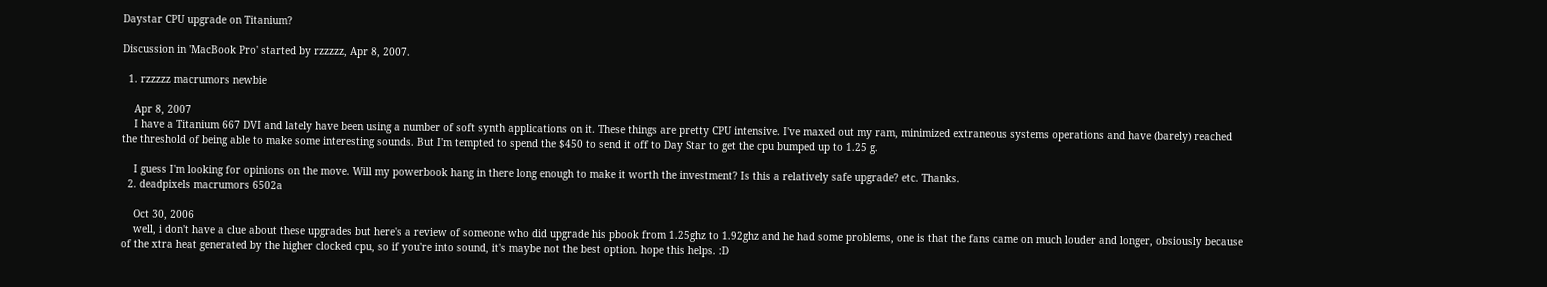Daystar CPU upgrade on Titanium?

Discussion in 'MacBook Pro' started by rzzzzz, Apr 8, 2007.

  1. rzzzzz macrumors newbie

    Apr 8, 2007
    I have a Titanium 667 DVI and lately have been using a number of soft synth applications on it. These things are pretty CPU intensive. I've maxed out my ram, minimized extraneous systems operations and have (barely) reached the threshold of being able to make some interesting sounds. But I'm tempted to spend the $450 to send it off to Day Star to get the cpu bumped up to 1.25 g.

    I guess I'm looking for opinions on the move. Will my powerbook hang in there long enough to make it worth the investment? Is this a relatively safe upgrade? etc. Thanks.
  2. deadpixels macrumors 6502a

    Oct 30, 2006
    well, i don't have a clue about these upgrades but here's a review of someone who did upgrade his pbook from 1.25ghz to 1.92ghz and he had some problems, one is that the fans came on much louder and longer, obsiously because of the xtra heat generated by the higher clocked cpu, so if you're into sound, it's maybe not the best option. hope this helps. :D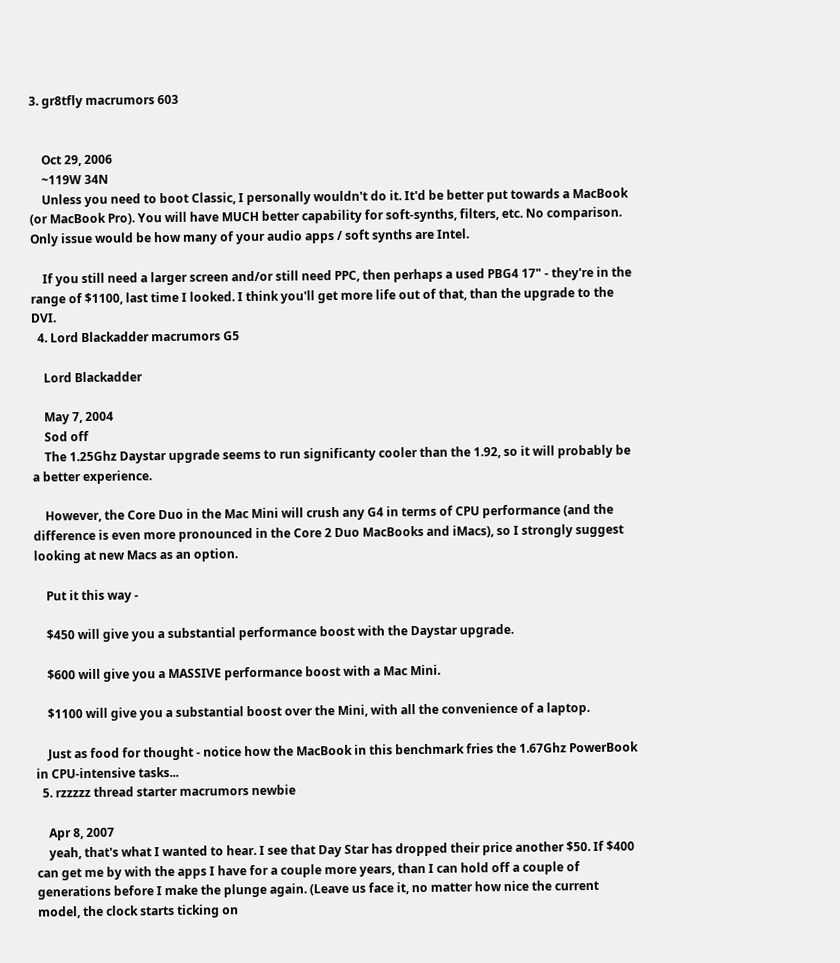3. gr8tfly macrumors 603


    Oct 29, 2006
    ~119W 34N
    Unless you need to boot Classic, I personally wouldn't do it. It'd be better put towards a MacBook (or MacBook Pro). You will have MUCH better capability for soft-synths, filters, etc. No comparison. Only issue would be how many of your audio apps / soft synths are Intel.

    If you still need a larger screen and/or still need PPC, then perhaps a used PBG4 17" - they're in the range of $1100, last time I looked. I think you'll get more life out of that, than the upgrade to the DVI.
  4. Lord Blackadder macrumors G5

    Lord Blackadder

    May 7, 2004
    Sod off
    The 1.25Ghz Daystar upgrade seems to run significanty cooler than the 1.92, so it will probably be a better experience.

    However, the Core Duo in the Mac Mini will crush any G4 in terms of CPU performance (and the difference is even more pronounced in the Core 2 Duo MacBooks and iMacs), so I strongly suggest looking at new Macs as an option.

    Put it this way -

    $450 will give you a substantial performance boost with the Daystar upgrade.

    $600 will give you a MASSIVE performance boost with a Mac Mini.

    $1100 will give you a substantial boost over the Mini, with all the convenience of a laptop.

    Just as food for thought - notice how the MacBook in this benchmark fries the 1.67Ghz PowerBook in CPU-intensive tasks...
  5. rzzzzz thread starter macrumors newbie

    Apr 8, 2007
    yeah, that's what I wanted to hear. I see that Day Star has dropped their price another $50. If $400 can get me by with the apps I have for a couple more years, than I can hold off a couple of generations before I make the plunge again. (Leave us face it, no matter how nice the current model, the clock starts ticking on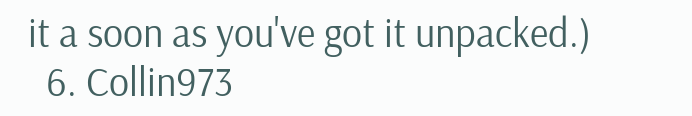it a soon as you've got it unpacked.)
  6. Collin973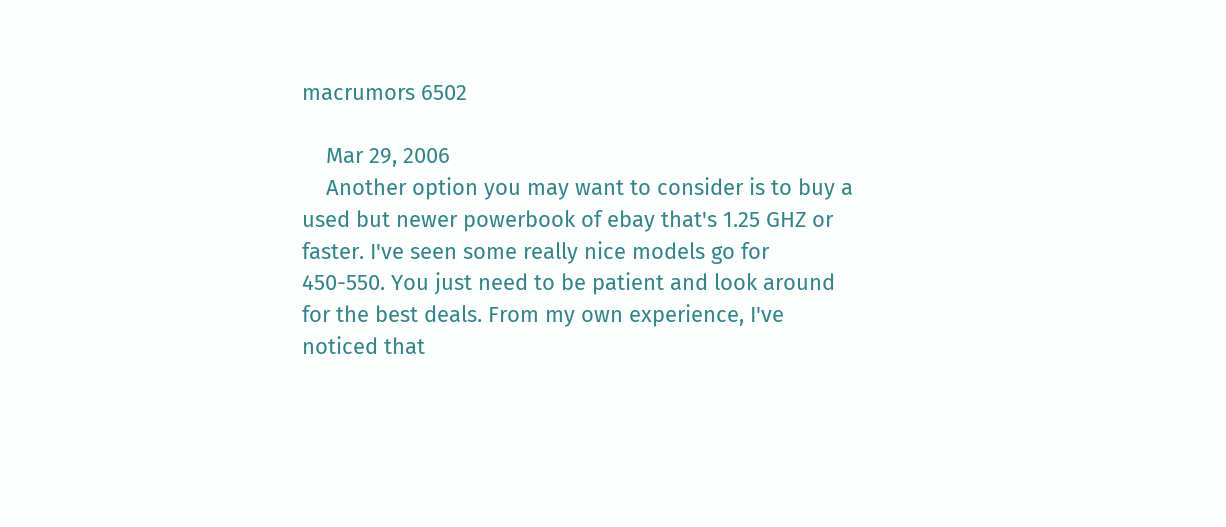macrumors 6502

    Mar 29, 2006
    Another option you may want to consider is to buy a used but newer powerbook of ebay that's 1.25 GHZ or faster. I've seen some really nice models go for 450-550. You just need to be patient and look around for the best deals. From my own experience, I've noticed that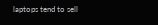laptops tend to sell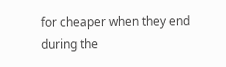for cheaper when they end during the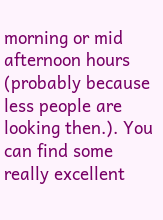morning or mid afternoon hours (probably because less people are looking then.). You can find some really excellent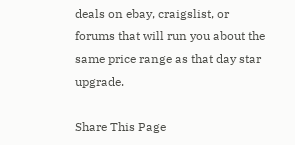deals on ebay, craigslist, or forums that will run you about the same price range as that day star upgrade.

Share This Page